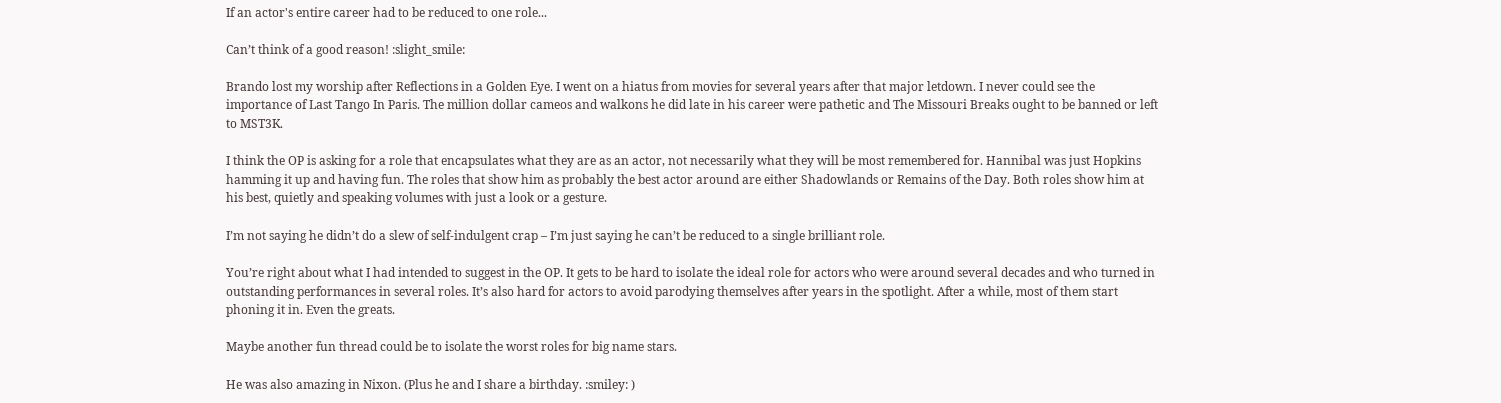If an actor's entire career had to be reduced to one role...

Can’t think of a good reason! :slight_smile:

Brando lost my worship after Reflections in a Golden Eye. I went on a hiatus from movies for several years after that major letdown. I never could see the importance of Last Tango In Paris. The million dollar cameos and walkons he did late in his career were pathetic and The Missouri Breaks ought to be banned or left to MST3K.

I think the OP is asking for a role that encapsulates what they are as an actor, not necessarily what they will be most remembered for. Hannibal was just Hopkins hamming it up and having fun. The roles that show him as probably the best actor around are either Shadowlands or Remains of the Day. Both roles show him at his best, quietly and speaking volumes with just a look or a gesture.

I’m not saying he didn’t do a slew of self-indulgent crap – I’m just saying he can’t be reduced to a single brilliant role.

You’re right about what I had intended to suggest in the OP. It gets to be hard to isolate the ideal role for actors who were around several decades and who turned in outstanding performances in several roles. It’s also hard for actors to avoid parodying themselves after years in the spotlight. After a while, most of them start phoning it in. Even the greats.

Maybe another fun thread could be to isolate the worst roles for big name stars.

He was also amazing in Nixon. (Plus he and I share a birthday. :smiley: )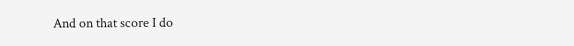And on that score I do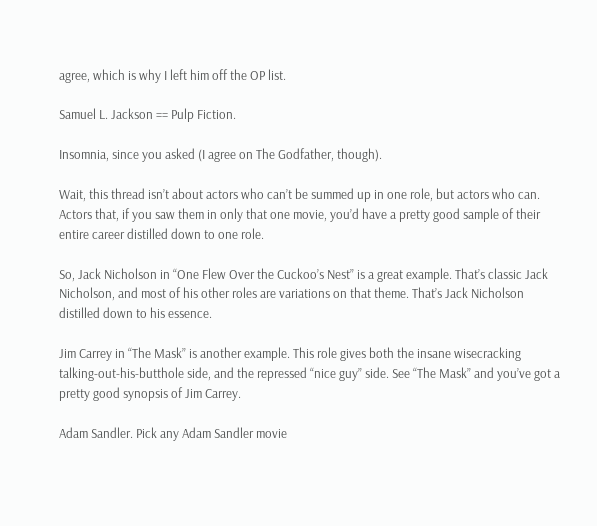agree, which is why I left him off the OP list.

Samuel L. Jackson == Pulp Fiction.

Insomnia, since you asked (I agree on The Godfather, though).

Wait, this thread isn’t about actors who can’t be summed up in one role, but actors who can. Actors that, if you saw them in only that one movie, you’d have a pretty good sample of their entire career distilled down to one role.

So, Jack Nicholson in “One Flew Over the Cuckoo’s Nest” is a great example. That’s classic Jack Nicholson, and most of his other roles are variations on that theme. That’s Jack Nicholson distilled down to his essence.

Jim Carrey in “The Mask” is another example. This role gives both the insane wisecracking talking-out-his-butthole side, and the repressed “nice guy” side. See “The Mask” and you’ve got a pretty good synopsis of Jim Carrey.

Adam Sandler. Pick any Adam Sandler movie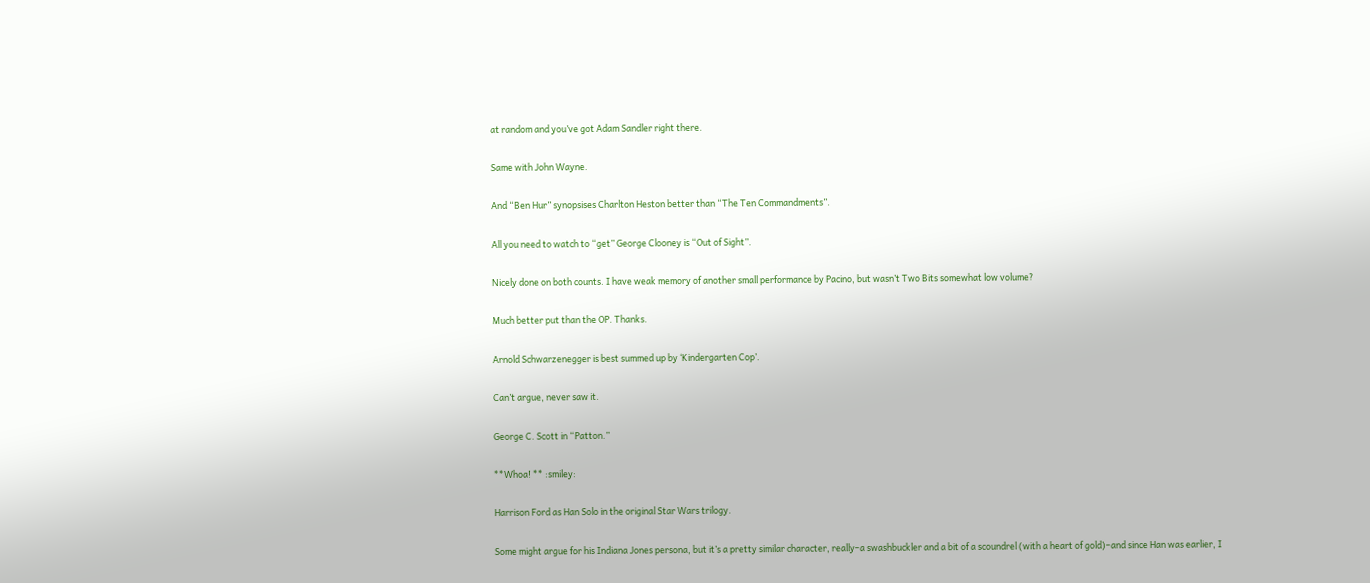at random and you’ve got Adam Sandler right there.

Same with John Wayne.

And “Ben Hur” synopsises Charlton Heston better than “The Ten Commandments”.

All you need to watch to “get” George Clooney is “Out of Sight”.

Nicely done on both counts. I have weak memory of another small performance by Pacino, but wasn’t Two Bits somewhat low volume?

Much better put than the OP. Thanks.

Arnold Schwarzenegger is best summed up by ‘Kindergarten Cop’.

Can’t argue, never saw it.

George C. Scott in “Patton.”

**Whoa! ** :smiley:

Harrison Ford as Han Solo in the original Star Wars trilogy.

Some might argue for his Indiana Jones persona, but it’s a pretty similar character, really–a swashbuckler and a bit of a scoundrel (with a heart of gold)–and since Han was earlier, I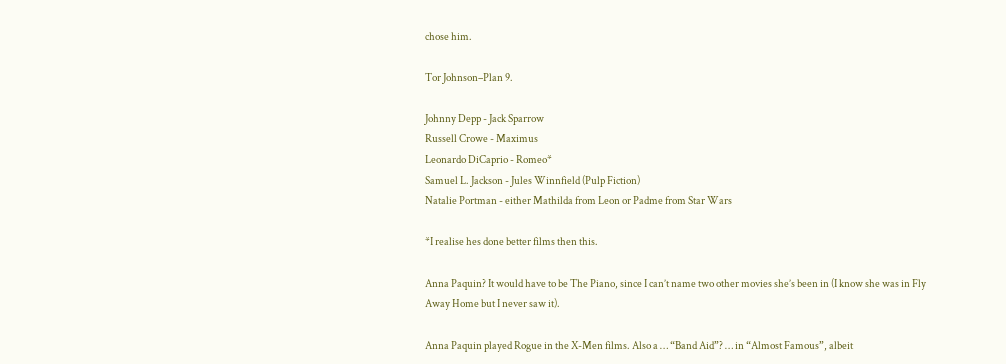chose him.

Tor Johnson–Plan 9.

Johnny Depp - Jack Sparrow
Russell Crowe - Maximus
Leonardo DiCaprio - Romeo*
Samuel L. Jackson - Jules Winnfield (Pulp Fiction)
Natalie Portman - either Mathilda from Leon or Padme from Star Wars

*I realise hes done better films then this.

Anna Paquin? It would have to be The Piano, since I can’t name two other movies she’s been in (I know she was in Fly Away Home but I never saw it).

Anna Paquin played Rogue in the X-Men films. Also a … “Band Aid”? … in “Almost Famous”, albeit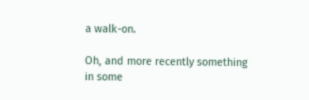a walk-on.

Oh, and more recently something in some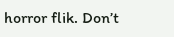horror flik. Don’t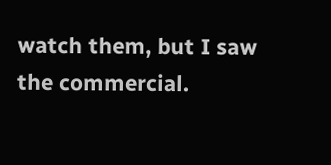watch them, but I saw the commercial.